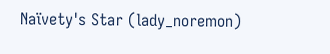Naïvety's Star (lady_noremon)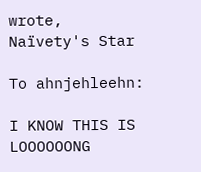wrote,
Naïvety's Star

To ahnjehleehn:

I KNOW THIS IS LOOOOOONG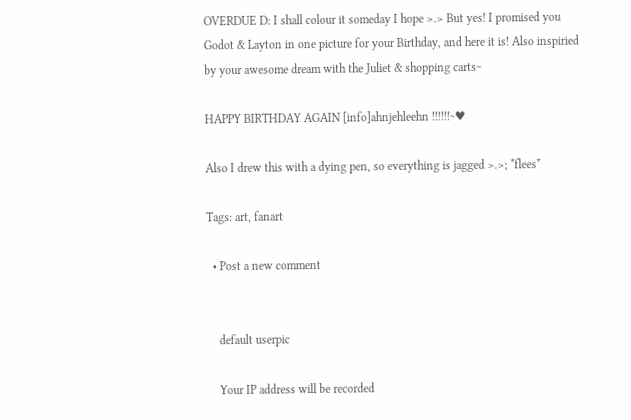OVERDUE D: I shall colour it someday I hope >.> But yes! I promised you Godot & Layton in one picture for your Birthday, and here it is! Also inspiried by your awesome dream with the Juliet & shopping carts~

HAPPY BIRTHDAY AGAIN [info]ahnjehleehn !!!!!!~♥

Also I drew this with a dying pen, so everything is jagged >.>; *flees*

Tags: art, fanart

  • Post a new comment


    default userpic

    Your IP address will be recorded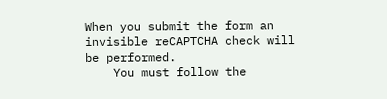When you submit the form an invisible reCAPTCHA check will be performed.
    You must follow the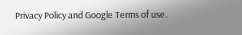Privacy Policy and Google Terms of use.